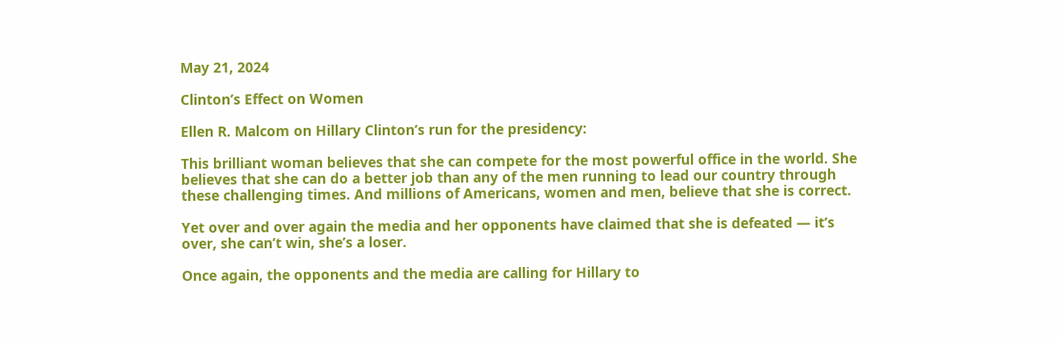May 21, 2024

Clinton’s Effect on Women

Ellen R. Malcom on Hillary Clinton’s run for the presidency:

This brilliant woman believes that she can compete for the most powerful office in the world. She believes that she can do a better job than any of the men running to lead our country through these challenging times. And millions of Americans, women and men, believe that she is correct.

Yet over and over again the media and her opponents have claimed that she is defeated — it’s over, she can’t win, she’s a loser.

Once again, the opponents and the media are calling for Hillary to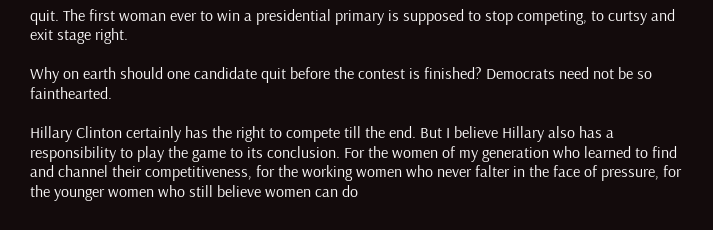quit. The first woman ever to win a presidential primary is supposed to stop competing, to curtsy and exit stage right.

Why on earth should one candidate quit before the contest is finished? Democrats need not be so fainthearted.

Hillary Clinton certainly has the right to compete till the end. But I believe Hillary also has a responsibility to play the game to its conclusion. For the women of my generation who learned to find and channel their competitiveness, for the working women who never falter in the face of pressure, for the younger women who still believe women can do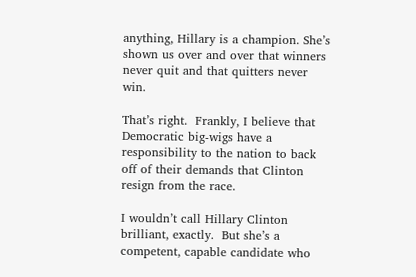anything, Hillary is a champion. She’s shown us over and over that winners never quit and that quitters never win.

That’s right.  Frankly, I believe that Democratic big-wigs have a responsibility to the nation to back off of their demands that Clinton resign from the race.

I wouldn’t call Hillary Clinton brilliant, exactly.  But she’s a competent, capable candidate who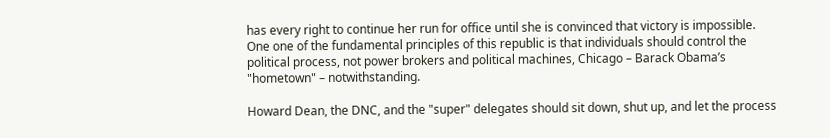has every right to continue her run for office until she is convinced that victory is impossible.  One one of the fundamental principles of this republic is that individuals should control the political process, not power brokers and political machines, Chicago – Barack Obama’s "hometown" – notwithstanding.

Howard Dean, the DNC, and the "super" delegates should sit down, shut up, and let the process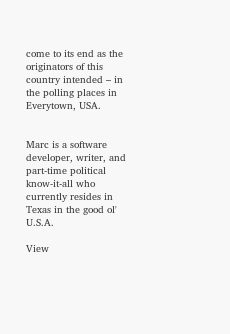come to its end as the originators of this country intended – in the polling places in Everytown, USA.


Marc is a software developer, writer, and part-time political know-it-all who currently resides in Texas in the good ol' U.S.A.

View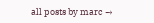all posts by marc →